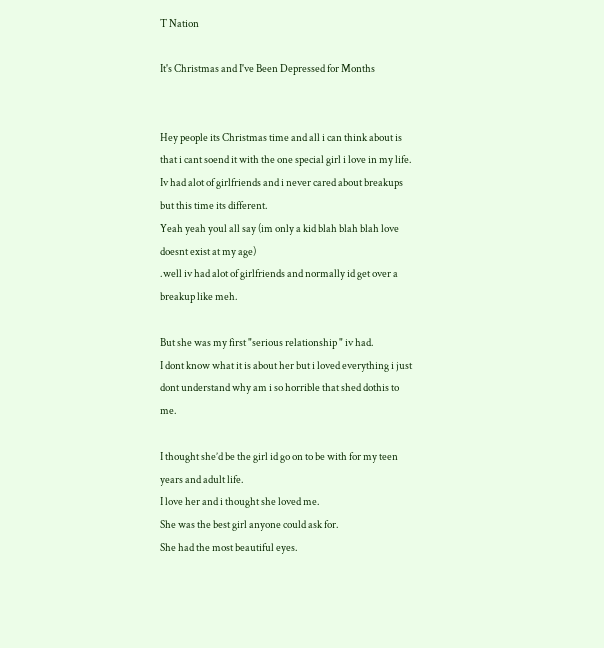T Nation

It's Christmas and I've Been Depressed for Months


Hey people its Christmas time and all i can think about is that i cant soend it with the one special girl i love in my life.
Iv had alot of girlfriends and i never cared about breakups but this time its different.
Yeah yeah youl all say (im only a kid blah blah blah love doesnt exist at my age)
.well iv had alot of girlfriends and normally id get over a breakup like meh.

But she was my first "serious relationship " iv had.
I dont know what it is about her but i loved everything i just dont understand why am i so horrible that shed dothis to me.

I thought she’d be the girl id go on to be with for my teen years and adult life.
I love her and i thought she loved me.
She was the best girl anyone could ask for.
She had the most beautiful eyes.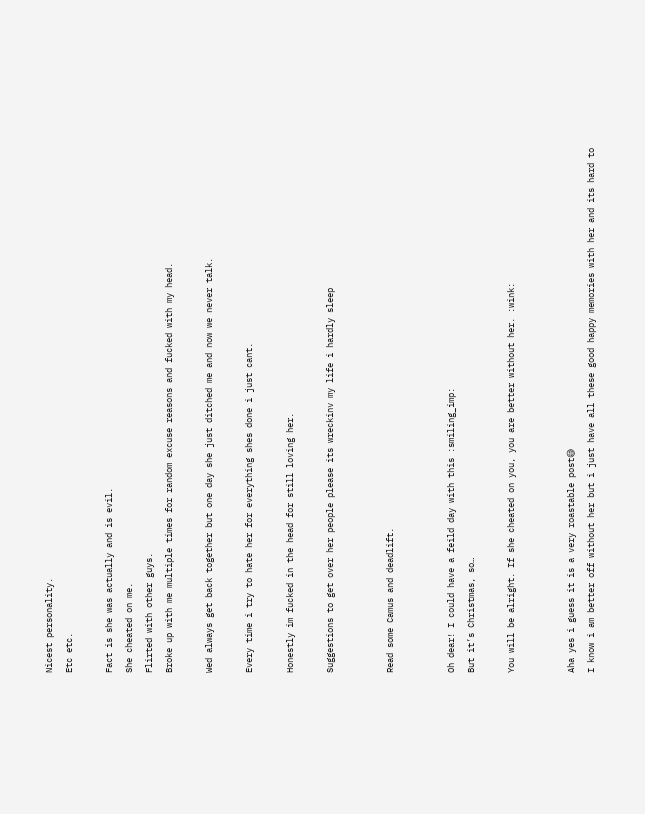Nicest personality.
Etc etc.

Fact is she was actually and is evil.
She cheated on me.
Flirted with other guys.
Broke up with me multiple times for random excuse reasons and fucked with my head.

Wed always get back together but one day she just ditched me and now we never talk.

Every time i try to hate her for everything shes done i just cant.

Honestly im fucked in the head for still loving her.

Suggestions to get over her people please its wreckinv my life i hardly sleep


Read some Camus and deadlift.


Oh dear! I could have a feild day with this :smiling_imp:
But it’s Christmas, so…

You will be alright. If she cheated on you, you are better without her. :wink:


Aha yes i guess it is a very roastable post😅
I know i am better off without her but i just have all these good happy memories with her and its hard to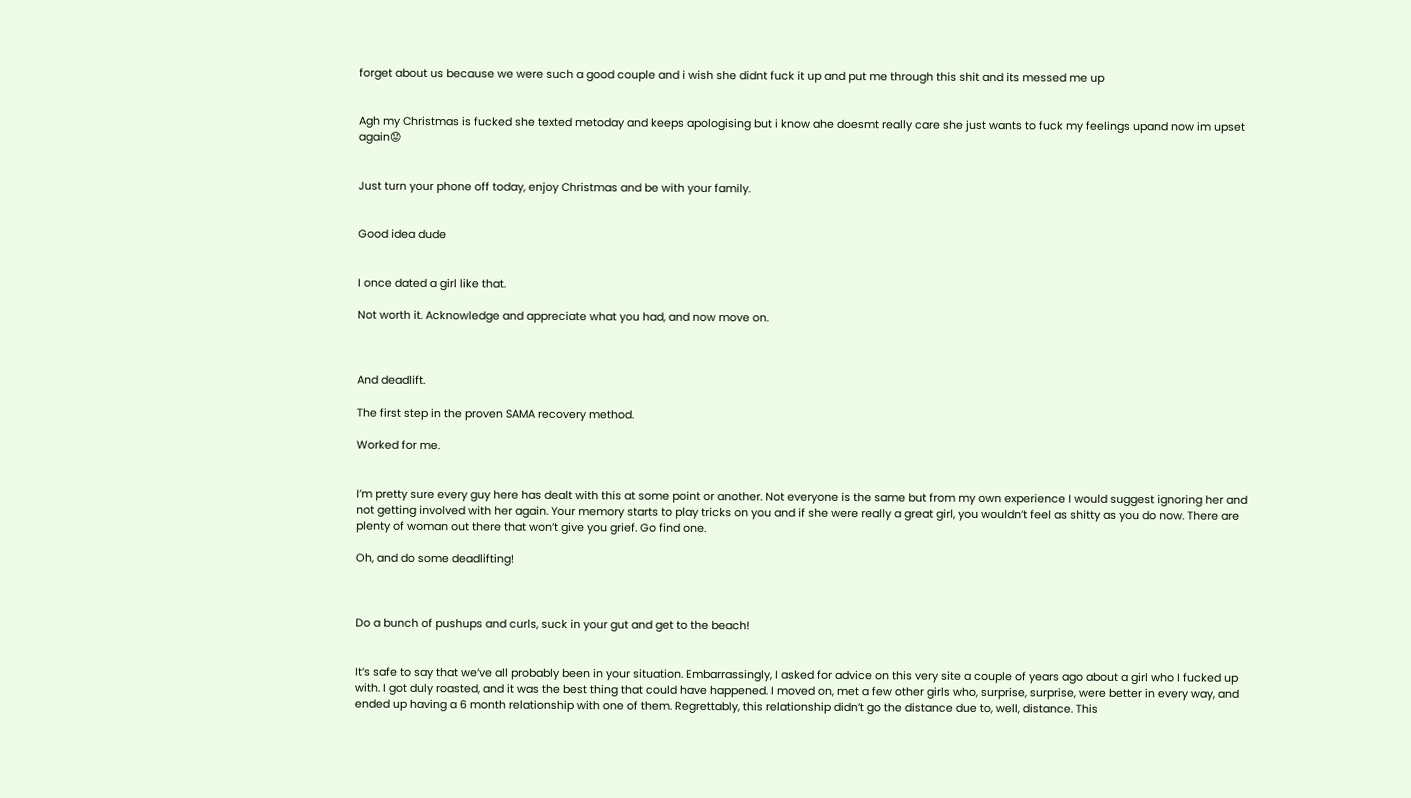forget about us because we were such a good couple and i wish she didnt fuck it up and put me through this shit and its messed me up


Agh my Christmas is fucked she texted metoday and keeps apologising but i know ahe doesmt really care she just wants to fuck my feelings upand now im upset again😟


Just turn your phone off today, enjoy Christmas and be with your family.


Good idea dude


I once dated a girl like that.

Not worth it. Acknowledge and appreciate what you had, and now move on.



And deadlift.

The first step in the proven SAMA recovery method.

Worked for me.


I’m pretty sure every guy here has dealt with this at some point or another. Not everyone is the same but from my own experience I would suggest ignoring her and not getting involved with her again. Your memory starts to play tricks on you and if she were really a great girl, you wouldn’t feel as shitty as you do now. There are plenty of woman out there that won’t give you grief. Go find one.

Oh, and do some deadlifting!



Do a bunch of pushups and curls, suck in your gut and get to the beach!


It’s safe to say that we’ve all probably been in your situation. Embarrassingly, I asked for advice on this very site a couple of years ago about a girl who I fucked up with. I got duly roasted, and it was the best thing that could have happened. I moved on, met a few other girls who, surprise, surprise, were better in every way, and ended up having a 6 month relationship with one of them. Regrettably, this relationship didn’t go the distance due to, well, distance. This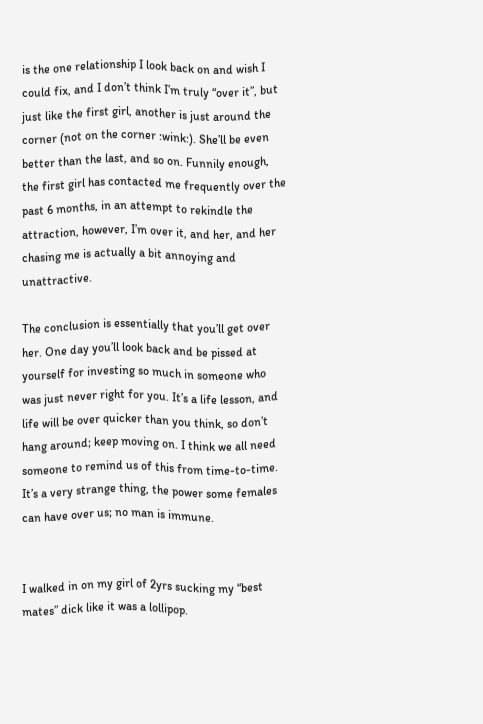is the one relationship I look back on and wish I could fix, and I don’t think I’m truly “over it”, but just like the first girl, another is just around the corner (not on the corner :wink:). She’ll be even better than the last, and so on. Funnily enough, the first girl has contacted me frequently over the past 6 months, in an attempt to rekindle the attraction, however, I’m over it, and her, and her chasing me is actually a bit annoying and unattractive.

The conclusion is essentially that you’ll get over her. One day you’ll look back and be pissed at yourself for investing so much in someone who was just never right for you. It’s a life lesson, and life will be over quicker than you think, so don’t hang around; keep moving on. I think we all need someone to remind us of this from time-to-time. It’s a very strange thing, the power some females can have over us; no man is immune.


I walked in on my girl of 2yrs sucking my “best mates” dick like it was a lollipop.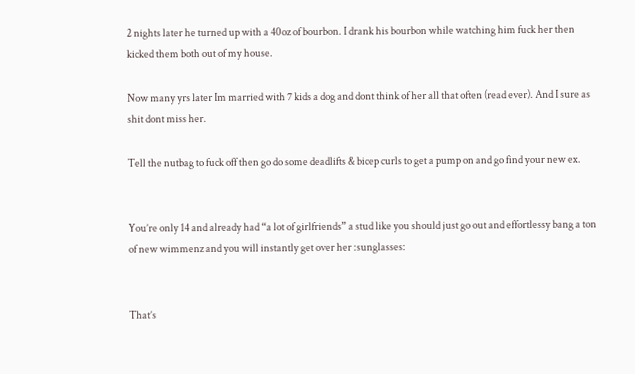2 nights later he turned up with a 40oz of bourbon. I drank his bourbon while watching him fuck her then kicked them both out of my house.

Now many yrs later Im married with 7 kids a dog and dont think of her all that often (read ever). And I sure as shit dont miss her.

Tell the nutbag to fuck off then go do some deadlifts & bicep curls to get a pump on and go find your new ex.


You’re only 14 and already had “a lot of girlfriends” a stud like you should just go out and effortlessy bang a ton of new wimmenz and you will instantly get over her :sunglasses:


That’s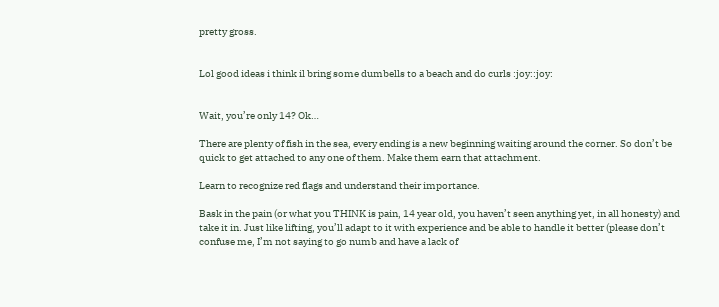pretty gross.


Lol good ideas i think il bring some dumbells to a beach and do curls :joy::joy:


Wait, you’re only 14? Ok…

There are plenty of fish in the sea, every ending is a new beginning waiting around the corner. So don’t be quick to get attached to any one of them. Make them earn that attachment.

Learn to recognize red flags and understand their importance.

Bask in the pain (or what you THINK is pain, 14 year old, you haven’t seen anything yet, in all honesty) and take it in. Just like lifting, you’ll adapt to it with experience and be able to handle it better (please don’t confuse me, I’m not saying to go numb and have a lack of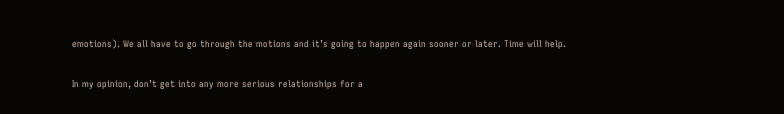emotions). We all have to go through the motions and it’s going to happen again sooner or later. Time will help.

In my opinion, don’t get into any more serious relationships for a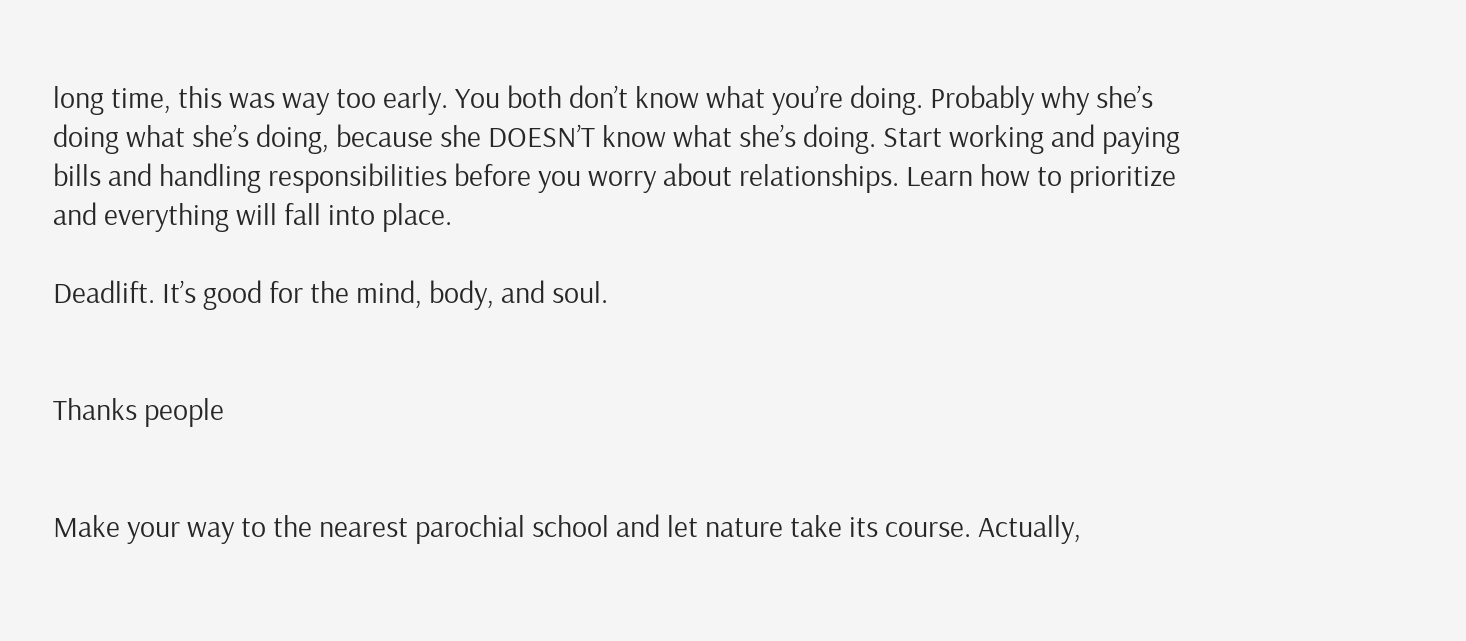long time, this was way too early. You both don’t know what you’re doing. Probably why she’s doing what she’s doing, because she DOESN’T know what she’s doing. Start working and paying bills and handling responsibilities before you worry about relationships. Learn how to prioritize and everything will fall into place.

Deadlift. It’s good for the mind, body, and soul.


Thanks people


Make your way to the nearest parochial school and let nature take its course. Actually,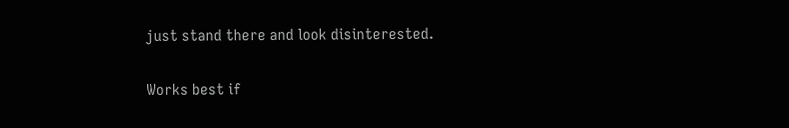just stand there and look disinterested.

Works best if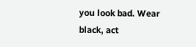you look bad. Wear black, act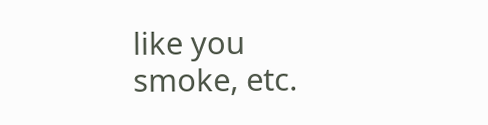like you smoke, etc.